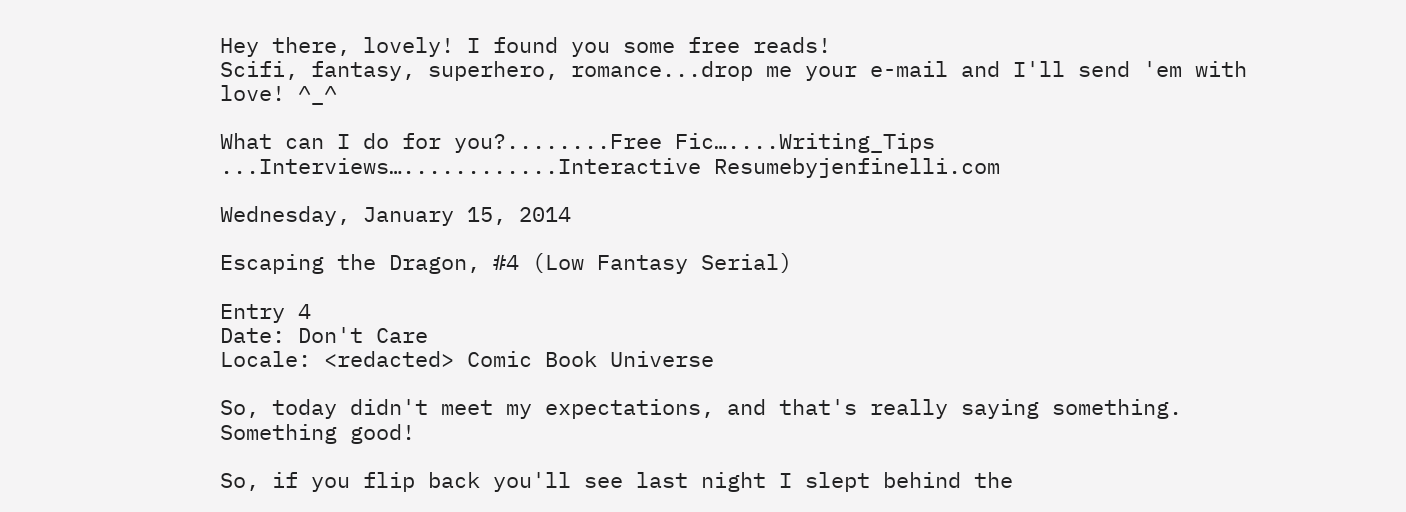Hey there, lovely! I found you some free reads!
Scifi, fantasy, superhero, romance...drop me your e-mail and I'll send 'em with love! ^_^

What can I do for you?........Free Fic…....Writing_Tips
...Interviews…............Interactive Resumebyjenfinelli.com

Wednesday, January 15, 2014

Escaping the Dragon, #4 (Low Fantasy Serial)

Entry 4
Date: Don't Care
Locale: <redacted> Comic Book Universe

So, today didn't meet my expectations, and that's really saying something. Something good!

So, if you flip back you'll see last night I slept behind the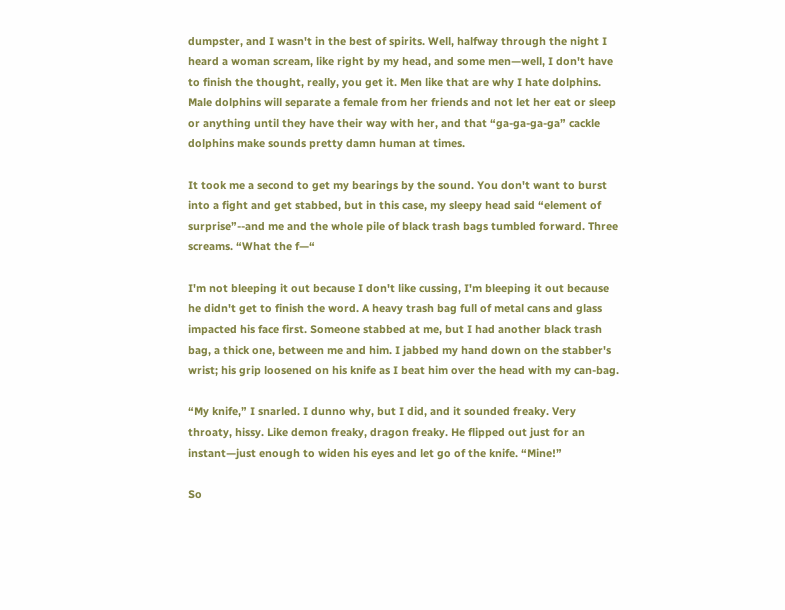dumpster, and I wasn't in the best of spirits. Well, halfway through the night I heard a woman scream, like right by my head, and some men—well, I don't have to finish the thought, really, you get it. Men like that are why I hate dolphins. Male dolphins will separate a female from her friends and not let her eat or sleep or anything until they have their way with her, and that “ga-ga-ga-ga” cackle dolphins make sounds pretty damn human at times.

It took me a second to get my bearings by the sound. You don't want to burst into a fight and get stabbed, but in this case, my sleepy head said “element of surprise”--and me and the whole pile of black trash bags tumbled forward. Three screams. “What the f—“

I'm not bleeping it out because I don't like cussing, I'm bleeping it out because he didn't get to finish the word. A heavy trash bag full of metal cans and glass impacted his face first. Someone stabbed at me, but I had another black trash bag, a thick one, between me and him. I jabbed my hand down on the stabber's wrist; his grip loosened on his knife as I beat him over the head with my can-bag.

“My knife,” I snarled. I dunno why, but I did, and it sounded freaky. Very throaty, hissy. Like demon freaky, dragon freaky. He flipped out just for an instant—just enough to widen his eyes and let go of the knife. “Mine!”

So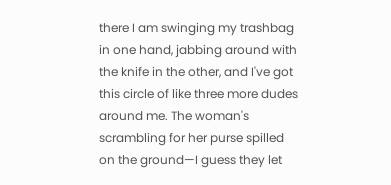there I am swinging my trashbag in one hand, jabbing around with the knife in the other, and I've got this circle of like three more dudes around me. The woman's scrambling for her purse spilled on the ground—I guess they let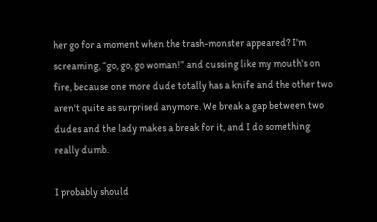her go for a moment when the trash-monster appeared? I'm screaming, “go, go, go woman!” and cussing like my mouth's on fire, because one more dude totally has a knife and the other two aren't quite as surprised anymore. We break a gap between two dudes and the lady makes a break for it, and I do something really dumb.

I probably should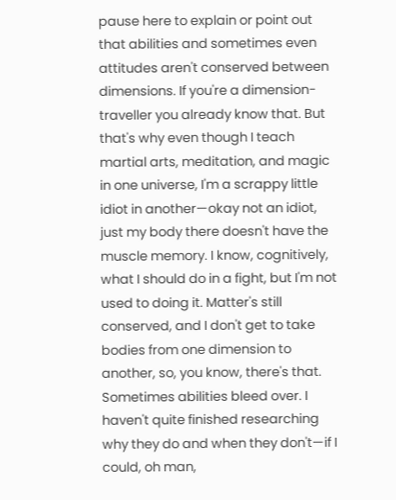pause here to explain or point out that abilities and sometimes even attitudes aren't conserved between dimensions. If you're a dimension-traveller you already know that. But that's why even though I teach martial arts, meditation, and magic in one universe, I'm a scrappy little idiot in another—okay not an idiot, just my body there doesn't have the muscle memory. I know, cognitively, what I should do in a fight, but I'm not used to doing it. Matter's still conserved, and I don't get to take bodies from one dimension to another, so, you know, there's that. Sometimes abilities bleed over. I haven't quite finished researching why they do and when they don't—if I could, oh man,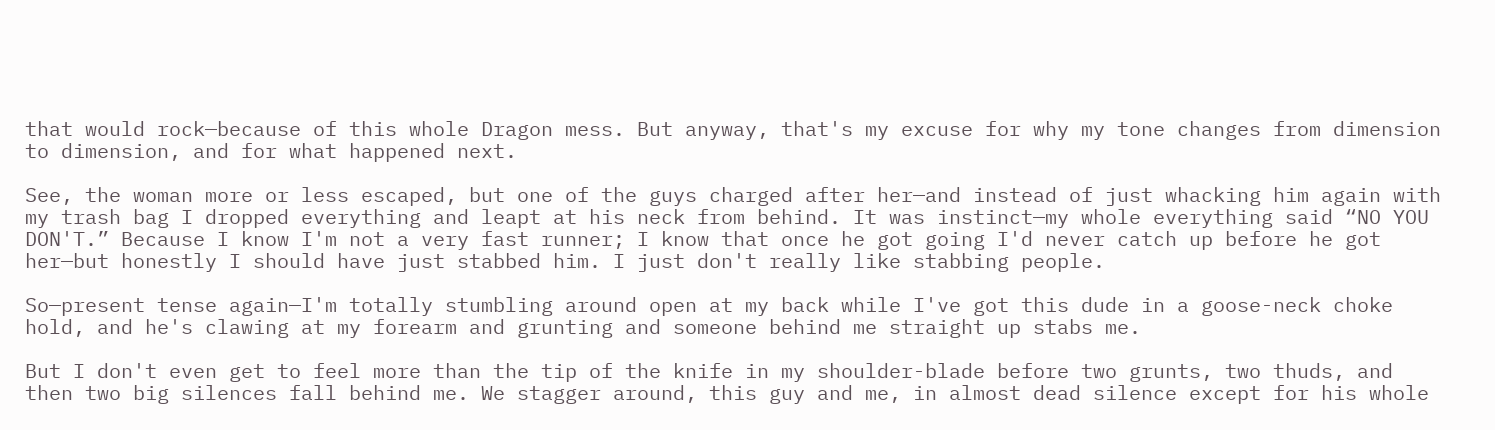that would rock—because of this whole Dragon mess. But anyway, that's my excuse for why my tone changes from dimension to dimension, and for what happened next.

See, the woman more or less escaped, but one of the guys charged after her—and instead of just whacking him again with my trash bag I dropped everything and leapt at his neck from behind. It was instinct—my whole everything said “NO YOU DON'T.” Because I know I'm not a very fast runner; I know that once he got going I'd never catch up before he got her—but honestly I should have just stabbed him. I just don't really like stabbing people.

So—present tense again—I'm totally stumbling around open at my back while I've got this dude in a goose-neck choke hold, and he's clawing at my forearm and grunting and someone behind me straight up stabs me.

But I don't even get to feel more than the tip of the knife in my shoulder-blade before two grunts, two thuds, and then two big silences fall behind me. We stagger around, this guy and me, in almost dead silence except for his whole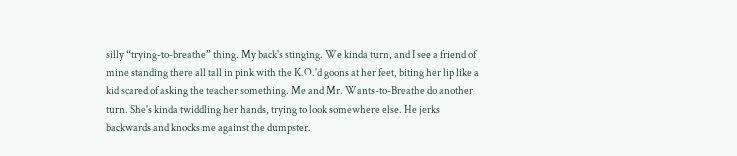silly “trying-to-breathe” thing. My back's stinging. We kinda turn, and I see a friend of mine standing there all tall in pink with the K.O.'d goons at her feet, biting her lip like a kid scared of asking the teacher something. Me and Mr. Wants-to-Breathe do another turn. She's kinda twiddling her hands, trying to look somewhere else. He jerks backwards and knocks me against the dumpster.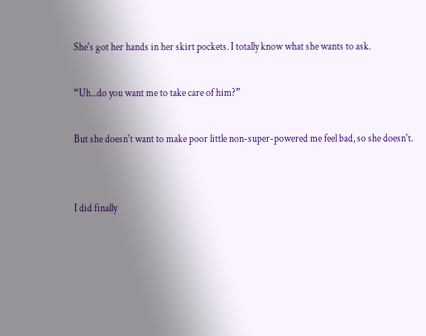She's got her hands in her skirt pockets. I totally know what she wants to ask.

“Uh...do you want me to take care of him?”

But she doesn't want to make poor little non-super-powered me feel bad, so she doesn't.


I did finally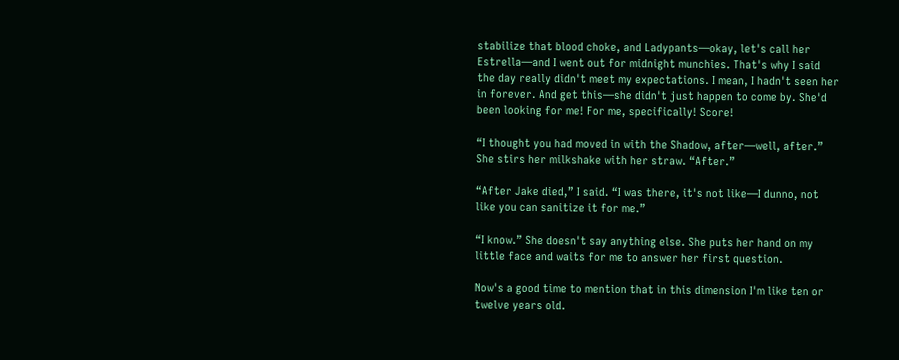stabilize that blood choke, and Ladypants—okay, let's call her Estrella—and I went out for midnight munchies. That's why I said the day really didn't meet my expectations. I mean, I hadn't seen her in forever. And get this—she didn't just happen to come by. She'd been looking for me! For me, specifically! Score!

“I thought you had moved in with the Shadow, after—well, after.” She stirs her milkshake with her straw. “After.”

“After Jake died,” I said. “I was there, it's not like—I dunno, not like you can sanitize it for me.”

“I know.” She doesn't say anything else. She puts her hand on my little face and waits for me to answer her first question.

Now's a good time to mention that in this dimension I'm like ten or twelve years old.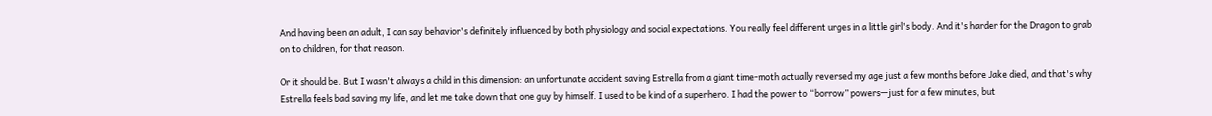And having been an adult, I can say behavior's definitely influenced by both physiology and social expectations. You really feel different urges in a little girl's body. And it's harder for the Dragon to grab on to children, for that reason.

Or it should be. But I wasn't always a child in this dimension: an unfortunate accident saving Estrella from a giant time-moth actually reversed my age just a few months before Jake died, and that's why Estrella feels bad saving my life, and let me take down that one guy by himself. I used to be kind of a superhero. I had the power to “borrow” powers—just for a few minutes, but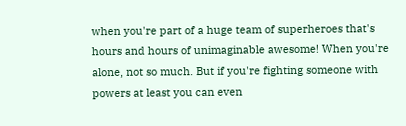when you're part of a huge team of superheroes that's hours and hours of unimaginable awesome! When you're alone, not so much. But if you're fighting someone with powers at least you can even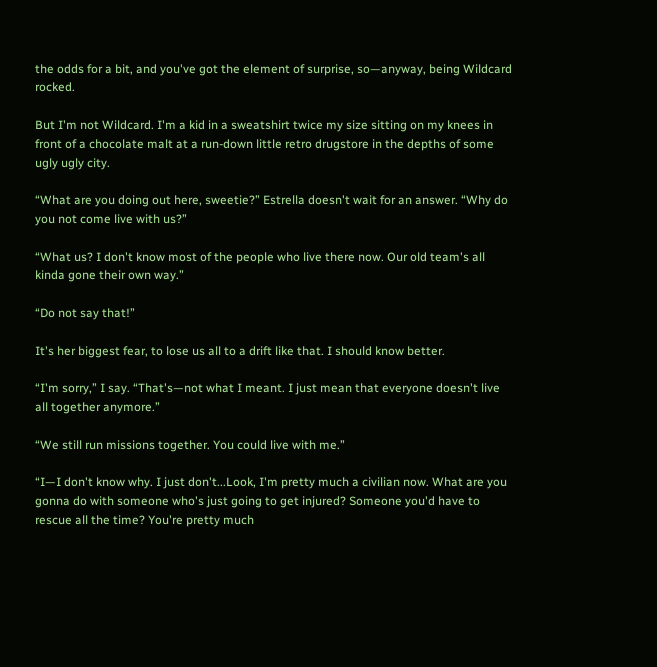the odds for a bit, and you've got the element of surprise, so—anyway, being Wildcard rocked.

But I'm not Wildcard. I'm a kid in a sweatshirt twice my size sitting on my knees in front of a chocolate malt at a run-down little retro drugstore in the depths of some ugly ugly city.

“What are you doing out here, sweetie?” Estrella doesn't wait for an answer. “Why do you not come live with us?”

“What us? I don't know most of the people who live there now. Our old team's all kinda gone their own way.”

“Do not say that!”

It's her biggest fear, to lose us all to a drift like that. I should know better.

“I'm sorry,” I say. “That's—not what I meant. I just mean that everyone doesn't live all together anymore.”

“We still run missions together. You could live with me.”

“I—I don't know why. I just don't...Look, I'm pretty much a civilian now. What are you gonna do with someone who's just going to get injured? Someone you'd have to rescue all the time? You're pretty much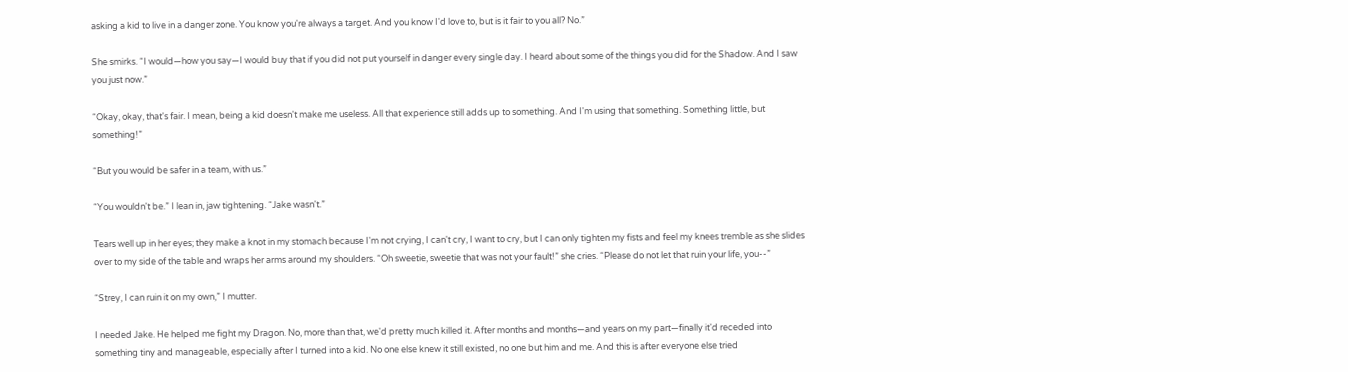asking a kid to live in a danger zone. You know you're always a target. And you know I'd love to, but is it fair to you all? No.”

She smirks. “I would—how you say—I would buy that if you did not put yourself in danger every single day. I heard about some of the things you did for the Shadow. And I saw you just now.”

“Okay, okay, that's fair. I mean, being a kid doesn't make me useless. All that experience still adds up to something. And I'm using that something. Something little, but something!”

“But you would be safer in a team, with us.”

“You wouldn't be.” I lean in, jaw tightening. “Jake wasn't.”

Tears well up in her eyes; they make a knot in my stomach because I'm not crying, I can't cry, I want to cry, but I can only tighten my fists and feel my knees tremble as she slides over to my side of the table and wraps her arms around my shoulders. “Oh sweetie, sweetie that was not your fault!” she cries. “Please do not let that ruin your life, you--”

“Strey, I can ruin it on my own,” I mutter.

I needed Jake. He helped me fight my Dragon. No, more than that, we'd pretty much killed it. After months and months—and years on my part—finally it'd receded into something tiny and manageable, especially after I turned into a kid. No one else knew it still existed, no one but him and me. And this is after everyone else tried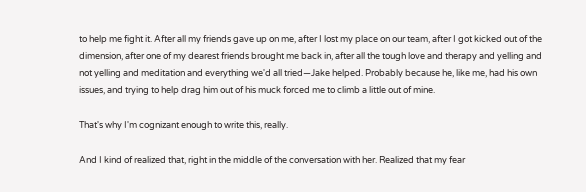to help me fight it. After all my friends gave up on me, after I lost my place on our team, after I got kicked out of the dimension, after one of my dearest friends brought me back in, after all the tough love and therapy and yelling and not yelling and meditation and everything we'd all tried—Jake helped. Probably because he, like me, had his own issues, and trying to help drag him out of his muck forced me to climb a little out of mine.

That's why I'm cognizant enough to write this, really.

And I kind of realized that, right in the middle of the conversation with her. Realized that my fear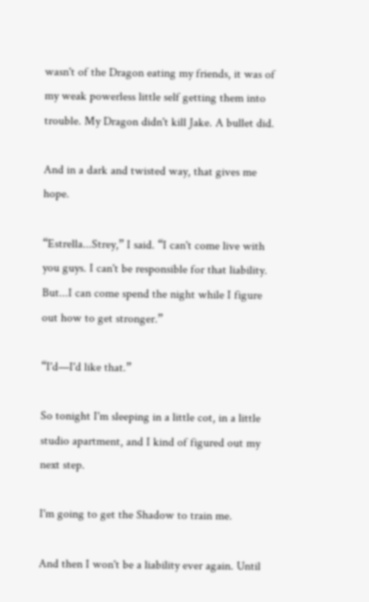wasn't of the Dragon eating my friends, it was of my weak powerless little self getting them into trouble. My Dragon didn't kill Jake. A bullet did.

And in a dark and twisted way, that gives me hope.

“Estrella...Strey,” I said. “I can't come live with you guys. I can't be responsible for that liability. But...I can come spend the night while I figure out how to get stronger.”

“I'd—I'd like that.”

So tonight I'm sleeping in a little cot, in a little studio apartment, and I kind of figured out my next step.

I'm going to get the Shadow to train me.

And then I won't be a liability ever again. Until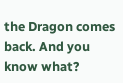the Dragon comes back. And you know what?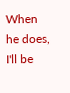When he does, I'll be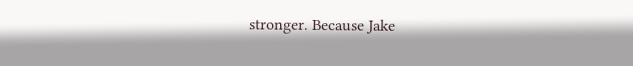stronger. Because Jake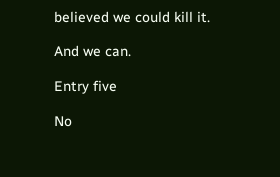believed we could kill it.

And we can.

Entry five

No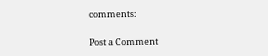comments:

Post a Comment